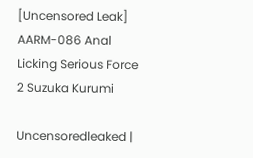[Uncensored Leak] AARM-086 Anal Licking Serious Force 2 Suzuka Kurumi

Uncensoredleaked |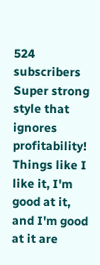524 subscribers
Super strong style that ignores profitability! Things like I like it, I'm good at it, and I'm good at it are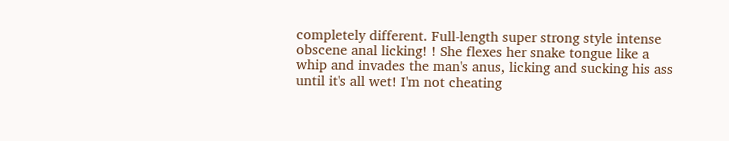completely different. Full-length super strong style intense obscene anal licking! ! She flexes her snake tongue like a whip and invades the man's anus, licking and sucking his ass until it's all wet! I'm not cheating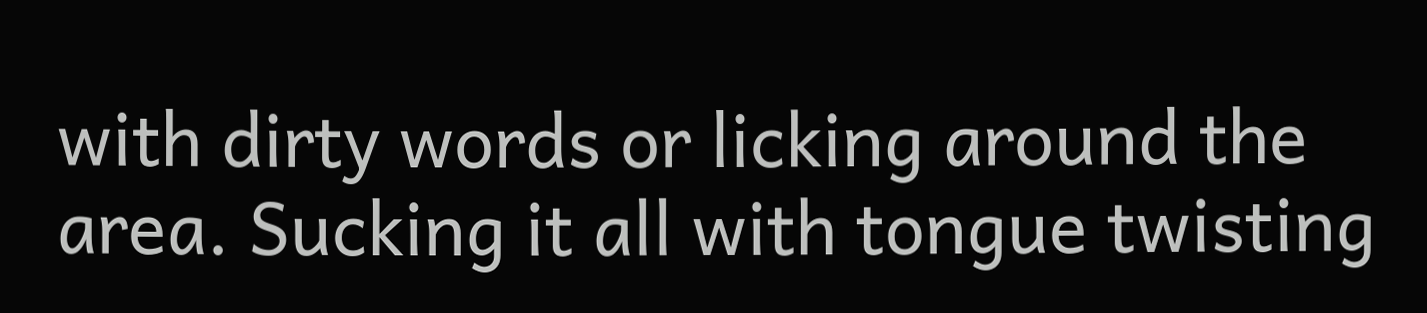with dirty words or licking around the area. Sucking it all with tongue twisting